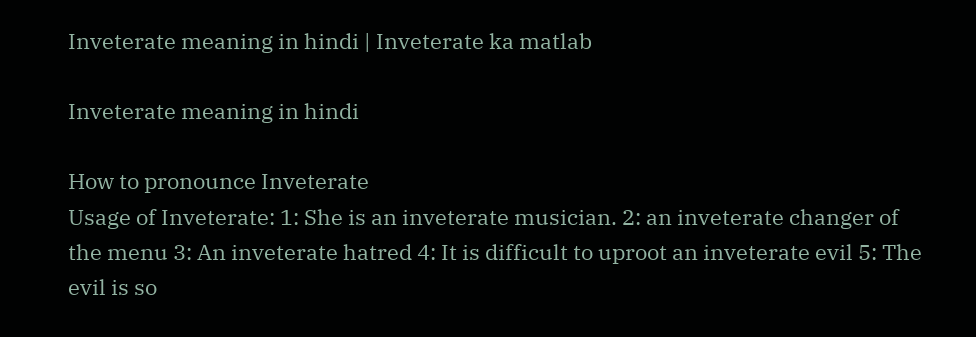Inveterate meaning in hindi | Inveterate ka matlab

Inveterate meaning in hindi

How to pronounce Inveterate
Usage of Inveterate: 1: She is an inveterate musician. 2: an inveterate changer of the menu 3: An inveterate hatred 4: It is difficult to uproot an inveterate evil 5: The evil is so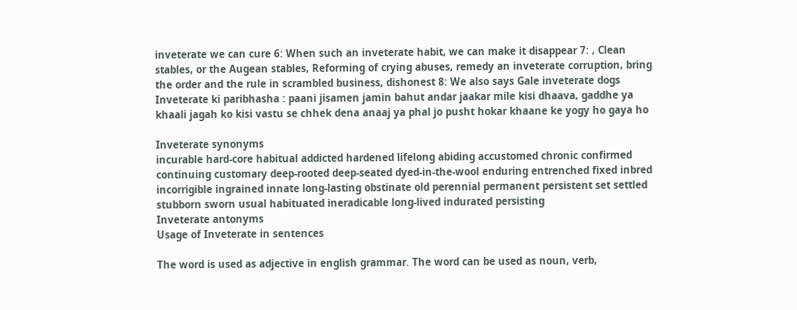inveterate we can cure 6: When such an inveterate habit, we can make it disappear 7: , Clean stables, or the Augean stables, Reforming of crying abuses, remedy an inveterate corruption, bring the order and the rule in scrambled business, dishonest 8: We also says Gale inveterate dogs
Inveterate ki paribhasha : paani jisamen jamin bahut andar jaakar mile kisi dhaava, gaddhe ya khaali jagah ko kisi vastu se chhek dena anaaj ya phal jo pusht hokar khaane ke yogy ho gaya ho

Inveterate synonyms
incurable hard-core habitual addicted hardened lifelong abiding accustomed chronic confirmed continuing customary deep-rooted deep-seated dyed-in-the-wool enduring entrenched fixed inbred incorrigible ingrained innate long-lasting obstinate old perennial permanent persistent set settled stubborn sworn usual habituated ineradicable long-lived indurated persisting
Inveterate antonyms
Usage of Inveterate in sentences

The word is used as adjective in english grammar. The word can be used as noun, verb,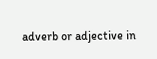adverb or adjective in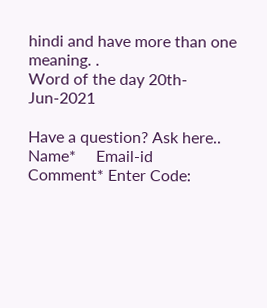hindi and have more than one meaning. .
Word of the day 20th-Jun-2021

Have a question? Ask here..
Name*     Email-id    Comment* Enter Code: